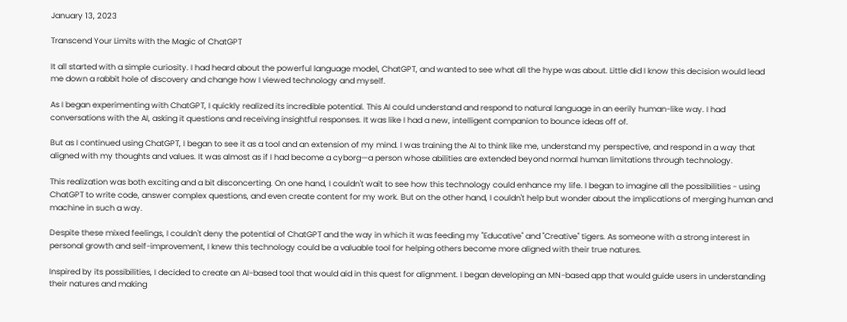January 13, 2023

Transcend Your Limits with the Magic of ChatGPT

It all started with a simple curiosity. I had heard about the powerful language model, ChatGPT, and wanted to see what all the hype was about. Little did I know this decision would lead me down a rabbit hole of discovery and change how I viewed technology and myself.

As I began experimenting with ChatGPT, I quickly realized its incredible potential. This AI could understand and respond to natural language in an eerily human-like way. I had conversations with the AI, asking it questions and receiving insightful responses. It was like I had a new, intelligent companion to bounce ideas off of.

But as I continued using ChatGPT, I began to see it as a tool and an extension of my mind. I was training the AI to think like me, understand my perspective, and respond in a way that aligned with my thoughts and values. It was almost as if I had become a cyborg—a person whose abilities are extended beyond normal human limitations through technology.

This realization was both exciting and a bit disconcerting. On one hand, I couldn't wait to see how this technology could enhance my life. I began to imagine all the possibilities - using ChatGPT to write code, answer complex questions, and even create content for my work. But on the other hand, I couldn't help but wonder about the implications of merging human and machine in such a way.

Despite these mixed feelings, I couldn't deny the potential of ChatGPT and the way in which it was feeding my "Educative" and "Creative" tigers. As someone with a strong interest in personal growth and self-improvement, I knew this technology could be a valuable tool for helping others become more aligned with their true natures.

Inspired by its possibilities, I decided to create an AI-based tool that would aid in this quest for alignment. I began developing an MN-based app that would guide users in understanding their natures and making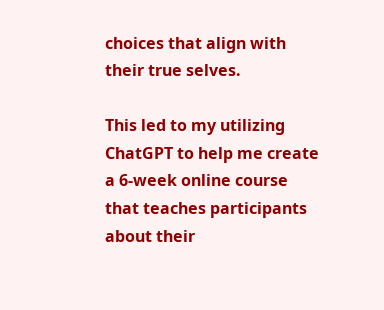choices that align with their true selves.

This led to my utilizing ChatGPT to help me create a 6-week online course that teaches participants about their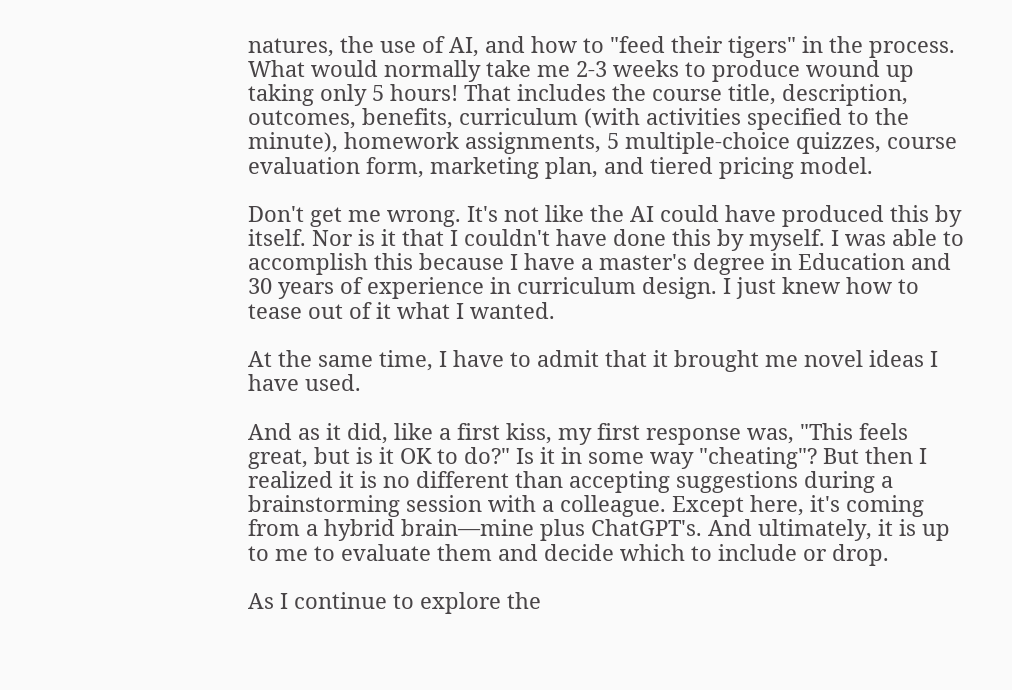natures, the use of AI, and how to "feed their tigers" in the process. What would normally take me 2-3 weeks to produce wound up taking only 5 hours! That includes the course title, description, outcomes, benefits, curriculum (with activities specified to the minute), homework assignments, 5 multiple-choice quizzes, course evaluation form, marketing plan, and tiered pricing model.

Don't get me wrong. It's not like the AI could have produced this by itself. Nor is it that I couldn't have done this by myself. I was able to accomplish this because I have a master's degree in Education and 30 years of experience in curriculum design. I just knew how to tease out of it what I wanted.

At the same time, I have to admit that it brought me novel ideas I have used.

And as it did, like a first kiss, my first response was, "This feels great, but is it OK to do?" Is it in some way "cheating"? But then I realized it is no different than accepting suggestions during a brainstorming session with a colleague. Except here, it's coming from a hybrid brain—mine plus ChatGPT's. And ultimately, it is up to me to evaluate them and decide which to include or drop.

As I continue to explore the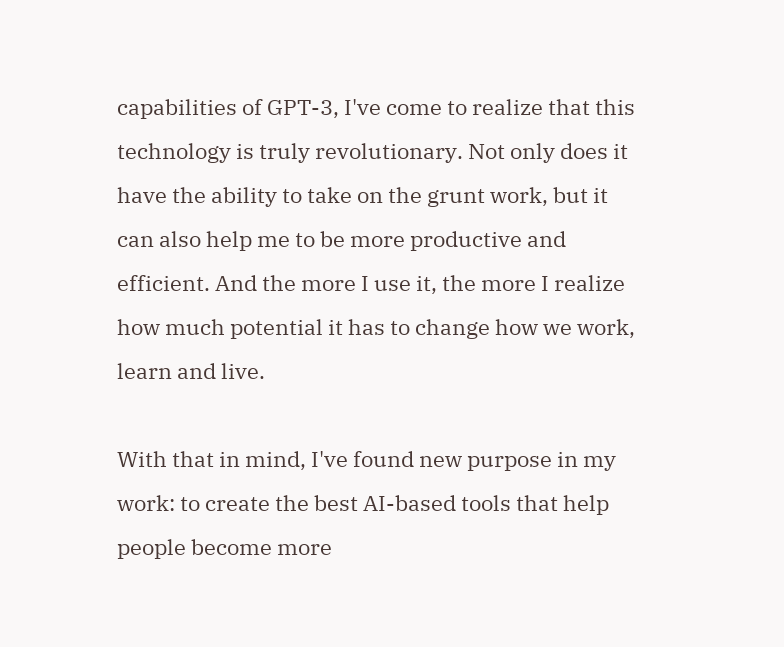capabilities of GPT-3, I've come to realize that this technology is truly revolutionary. Not only does it have the ability to take on the grunt work, but it can also help me to be more productive and efficient. And the more I use it, the more I realize how much potential it has to change how we work, learn and live.

With that in mind, I've found new purpose in my work: to create the best AI-based tools that help people become more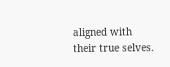aligned with their true selves.